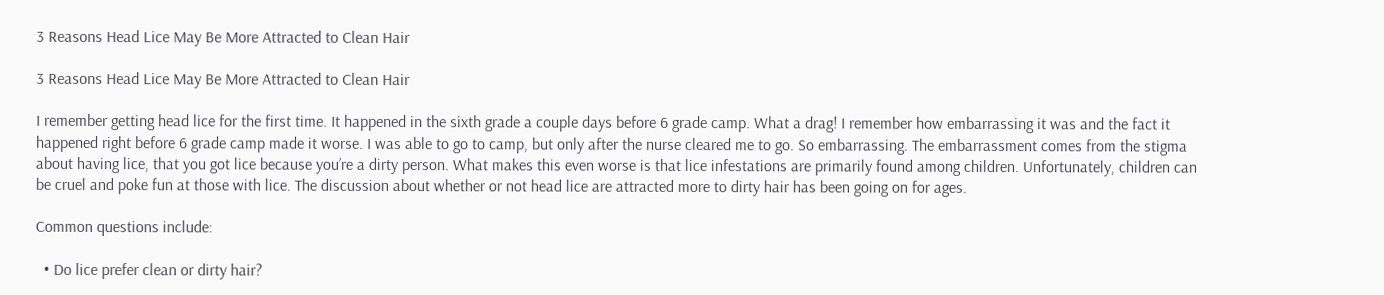3 Reasons Head Lice May Be More Attracted to Clean Hair

3 Reasons Head Lice May Be More Attracted to Clean Hair

I remember getting head lice for the first time. It happened in the sixth grade a couple days before 6 grade camp. What a drag! I remember how embarrassing it was and the fact it happened right before 6 grade camp made it worse. I was able to go to camp, but only after the nurse cleared me to go. So embarrassing. The embarrassment comes from the stigma about having lice, that you got lice because you’re a dirty person. What makes this even worse is that lice infestations are primarily found among children. Unfortunately, children can be cruel and poke fun at those with lice. The discussion about whether or not head lice are attracted more to dirty hair has been going on for ages.

Common questions include:

  • Do lice prefer clean or dirty hair?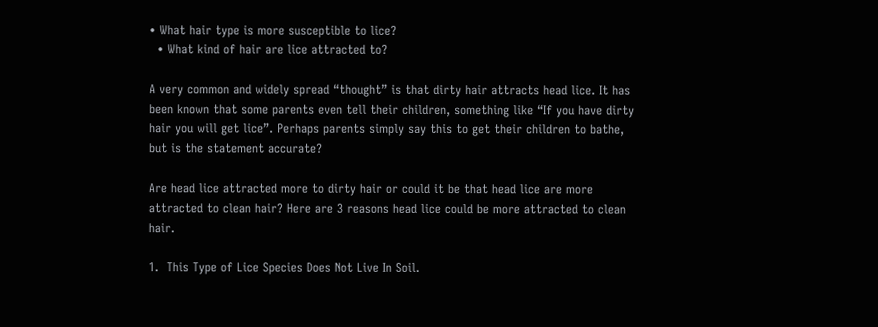• What hair type is more susceptible to lice?
  • What kind of hair are lice attracted to?

A very common and widely spread “thought” is that dirty hair attracts head lice. It has been known that some parents even tell their children, something like “If you have dirty hair you will get lice”. Perhaps parents simply say this to get their children to bathe, but is the statement accurate?

Are head lice attracted more to dirty hair or could it be that head lice are more attracted to clean hair? Here are 3 reasons head lice could be more attracted to clean hair.

1.  This Type of Lice Species Does Not Live In Soil.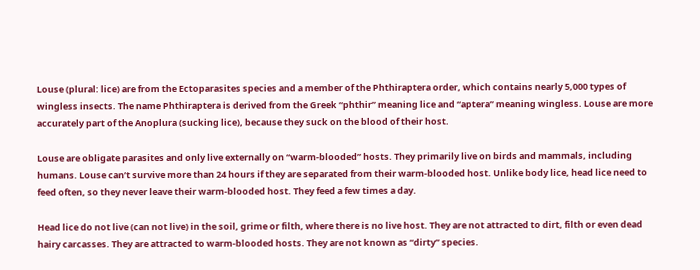Louse (plural: lice) are from the Ectoparasites species and a member of the Phthiraptera order, which contains nearly 5,000 types of wingless insects. The name Phthiraptera is derived from the Greek “phthir” meaning lice and “aptera” meaning wingless. Louse are more accurately part of the Anoplura (sucking lice), because they suck on the blood of their host.

Louse are obligate parasites and only live externally on “warm-blooded” hosts. They primarily live on birds and mammals, including humans. Louse can’t survive more than 24 hours if they are separated from their warm-blooded host. Unlike body lice, head lice need to feed often, so they never leave their warm-blooded host. They feed a few times a day.

Head lice do not live (can not live) in the soil, grime or filth, where there is no live host. They are not attracted to dirt, filth or even dead hairy carcasses. They are attracted to warm-blooded hosts. They are not known as “dirty” species.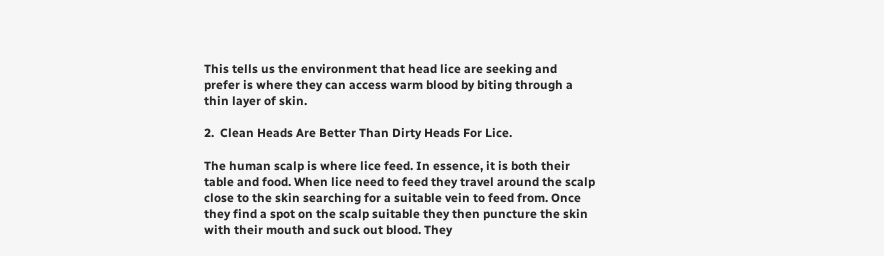This tells us the environment that head lice are seeking and prefer is where they can access warm blood by biting through a thin layer of skin.

2.  Clean Heads Are Better Than Dirty Heads For Lice.

The human scalp is where lice feed. In essence, it is both their table and food. When lice need to feed they travel around the scalp close to the skin searching for a suitable vein to feed from. Once they find a spot on the scalp suitable they then puncture the skin with their mouth and suck out blood. They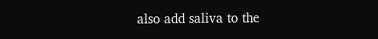also add saliva to the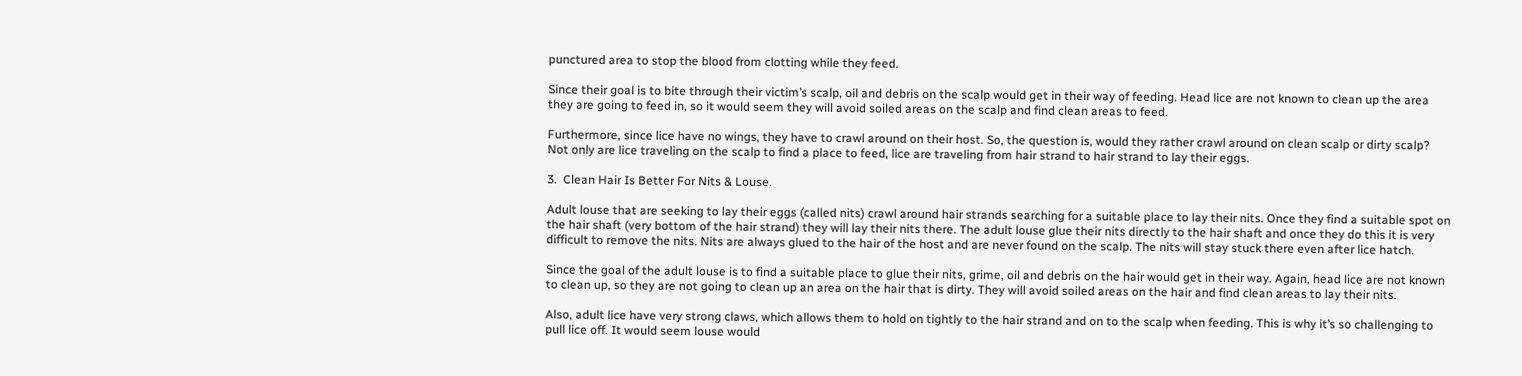punctured area to stop the blood from clotting while they feed.

Since their goal is to bite through their victim’s scalp, oil and debris on the scalp would get in their way of feeding. Head lice are not known to clean up the area they are going to feed in, so it would seem they will avoid soiled areas on the scalp and find clean areas to feed.

Furthermore, since lice have no wings, they have to crawl around on their host. So, the question is, would they rather crawl around on clean scalp or dirty scalp? Not only are lice traveling on the scalp to find a place to feed, lice are traveling from hair strand to hair strand to lay their eggs.

3.  Clean Hair Is Better For Nits & Louse.

Adult louse that are seeking to lay their eggs (called nits) crawl around hair strands searching for a suitable place to lay their nits. Once they find a suitable spot on the hair shaft (very bottom of the hair strand) they will lay their nits there. The adult louse glue their nits directly to the hair shaft and once they do this it is very difficult to remove the nits. Nits are always glued to the hair of the host and are never found on the scalp. The nits will stay stuck there even after lice hatch.

Since the goal of the adult louse is to find a suitable place to glue their nits, grime, oil and debris on the hair would get in their way. Again, head lice are not known to clean up, so they are not going to clean up an area on the hair that is dirty. They will avoid soiled areas on the hair and find clean areas to lay their nits.

Also, adult lice have very strong claws, which allows them to hold on tightly to the hair strand and on to the scalp when feeding. This is why it’s so challenging to pull lice off. It would seem louse would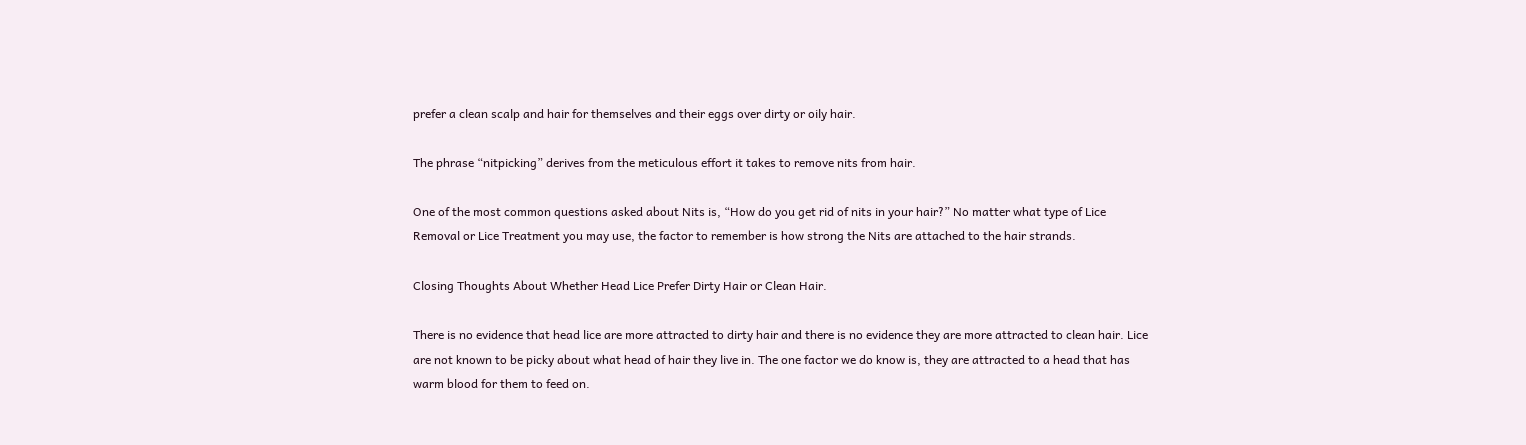prefer a clean scalp and hair for themselves and their eggs over dirty or oily hair.

The phrase “nitpicking” derives from the meticulous effort it takes to remove nits from hair.

One of the most common questions asked about Nits is, “How do you get rid of nits in your hair?” No matter what type of Lice Removal or Lice Treatment you may use, the factor to remember is how strong the Nits are attached to the hair strands.

Closing Thoughts About Whether Head Lice Prefer Dirty Hair or Clean Hair.

There is no evidence that head lice are more attracted to dirty hair and there is no evidence they are more attracted to clean hair. Lice are not known to be picky about what head of hair they live in. The one factor we do know is, they are attracted to a head that has warm blood for them to feed on.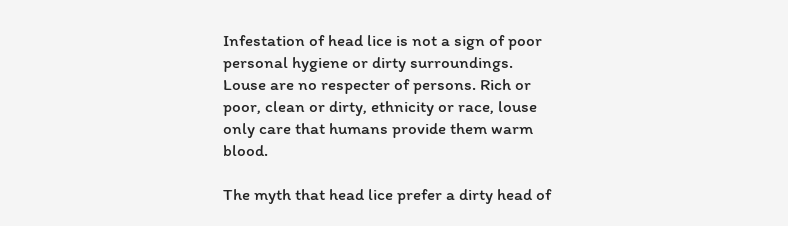Infestation of head lice is not a sign of poor personal hygiene or dirty surroundings. Louse are no respecter of persons. Rich or poor, clean or dirty, ethnicity or race, louse only care that humans provide them warm blood.

The myth that head lice prefer a dirty head of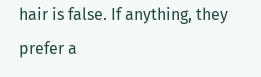hair is false. If anything, they prefer a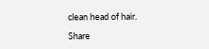clean head of hair.

Share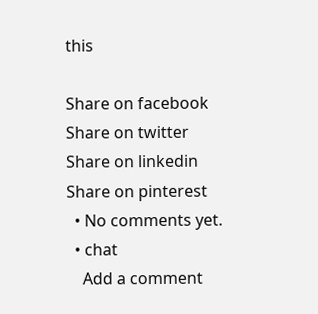this

Share on facebook
Share on twitter
Share on linkedin
Share on pinterest
  • No comments yet.
  • chat
    Add a comment